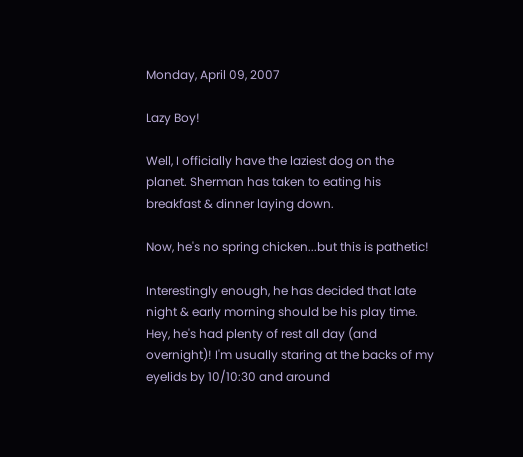Monday, April 09, 2007

Lazy Boy!

Well, I officially have the laziest dog on the planet. Sherman has taken to eating his breakfast & dinner laying down.

Now, he's no spring chicken...but this is pathetic!

Interestingly enough, he has decided that late night & early morning should be his play time. Hey, he's had plenty of rest all day (and overnight)! I'm usually staring at the backs of my eyelids by 10/10:30 and around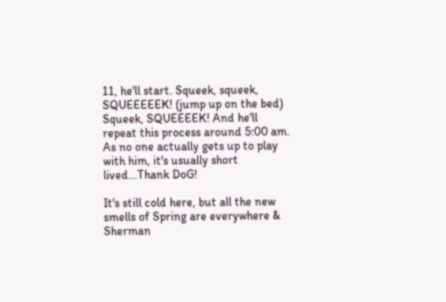11, he'll start. Squeek, squeek, SQUEEEEEK! (jump up on the bed) Squeek, SQUEEEEK! And he'll repeat this process around 5:00 am. As no one actually gets up to play with him, it's usually short lived...Thank DoG!

It's still cold here, but all the new smells of Spring are everywhere & Sherman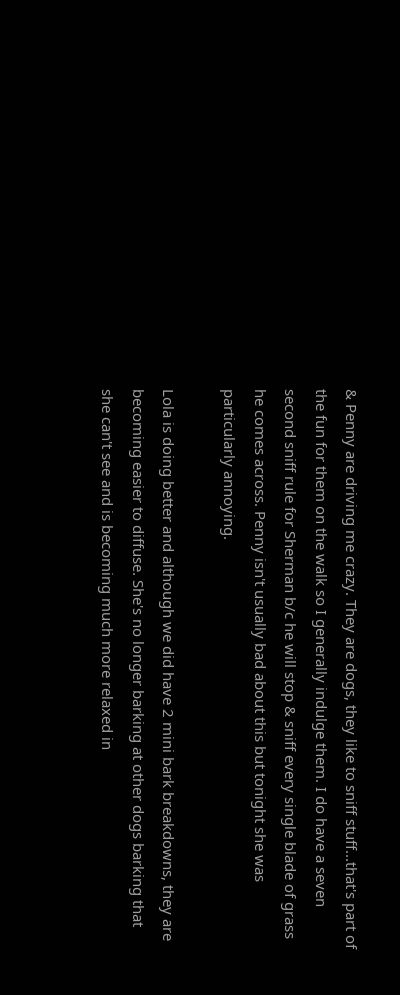& Penny are driving me crazy. They are dogs, they like to sniff stuff...that's part of the fun for them on the walk so I generally indulge them. I do have a seven second sniff rule for Sherman b/c he will stop & sniff every single blade of grass he comes across. Penny isn't usually bad about this but tonight she was particularly annoying.

Lola is doing better and although we did have 2 mini bark breakdowns, they are becoming easier to diffuse. She's no longer barking at other dogs barking that she can't see and is becoming much more relaxed in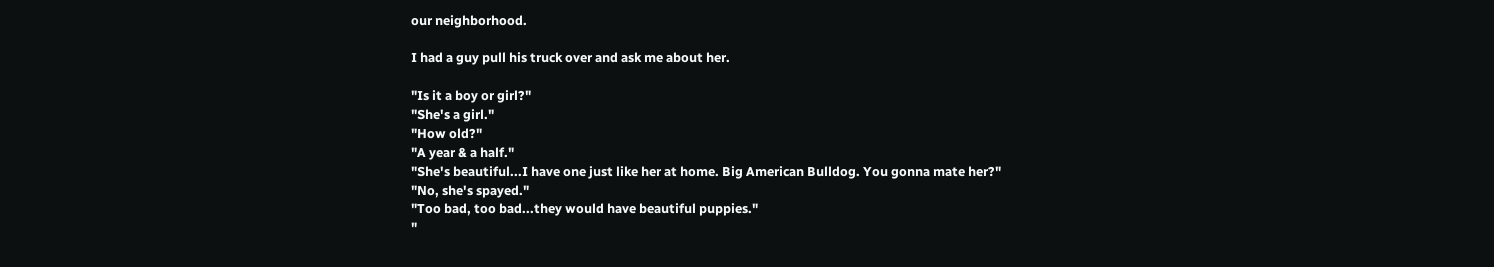our neighborhood.

I had a guy pull his truck over and ask me about her.

"Is it a boy or girl?"
"She's a girl."
"How old?"
"A year & a half."
"She's beautiful...I have one just like her at home. Big American Bulldog. You gonna mate her?"
"No, she's spayed."
"Too bad, too bad...they would have beautiful puppies."
"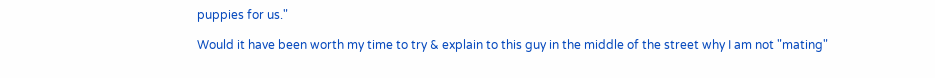puppies for us."

Would it have been worth my time to try & explain to this guy in the middle of the street why I am not "mating"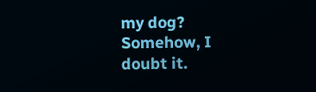my dog? Somehow, I doubt it.